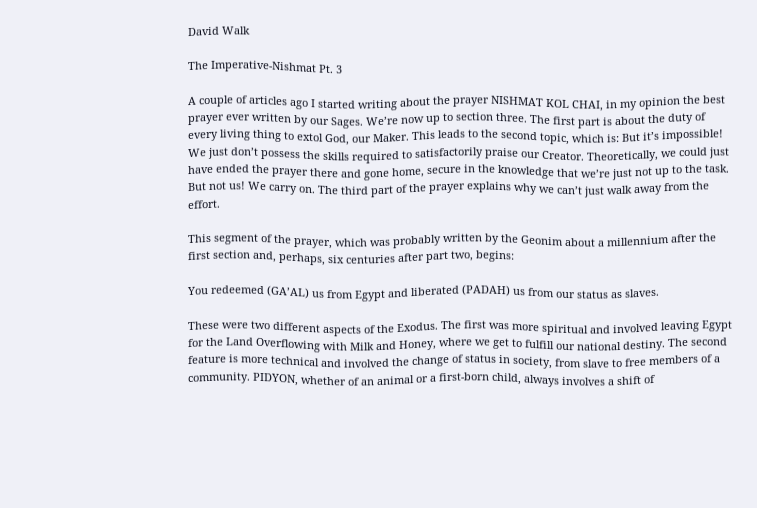David Walk

The Imperative-Nishmat Pt. 3

A couple of articles ago I started writing about the prayer NISHMAT KOL CHAI, in my opinion the best prayer ever written by our Sages. We’re now up to section three. The first part is about the duty of every living thing to extol God, our Maker. This leads to the second topic, which is: But it’s impossible! We just don’t possess the skills required to satisfactorily praise our Creator. Theoretically, we could just have ended the prayer there and gone home, secure in the knowledge that we’re just not up to the task. But not us! We carry on. The third part of the prayer explains why we can’t just walk away from the effort.

This segment of the prayer, which was probably written by the Geonim about a millennium after the first section and, perhaps, six centuries after part two, begins:

You redeemed (GA’AL) us from Egypt and liberated (PADAH) us from our status as slaves.

These were two different aspects of the Exodus. The first was more spiritual and involved leaving Egypt for the Land Overflowing with Milk and Honey, where we get to fulfill our national destiny. The second feature is more technical and involved the change of status in society, from slave to free members of a community. PIDYON, whether of an animal or a first-born child, always involves a shift of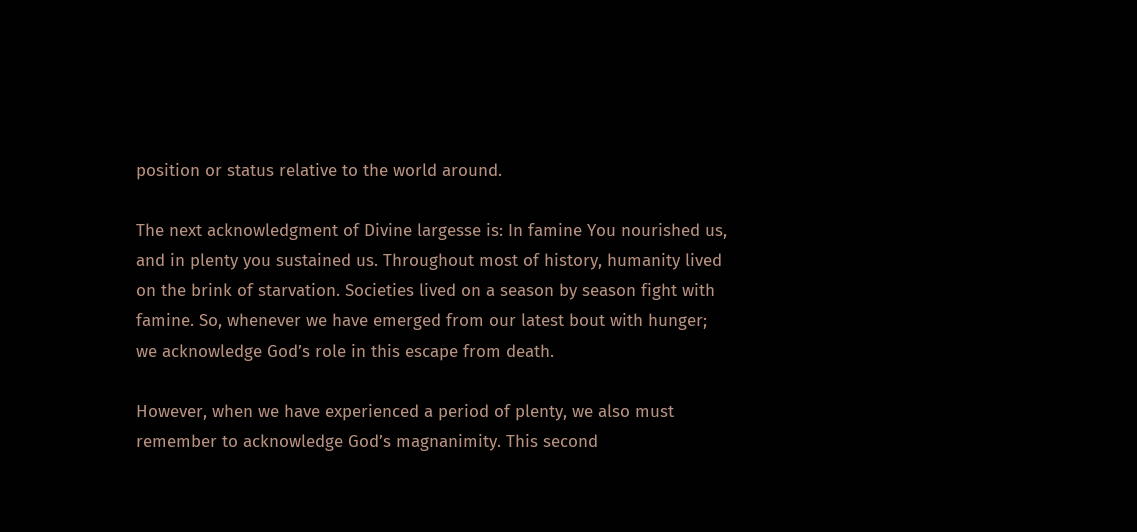position or status relative to the world around.

The next acknowledgment of Divine largesse is: In famine You nourished us, and in plenty you sustained us. Throughout most of history, humanity lived on the brink of starvation. Societies lived on a season by season fight with famine. So, whenever we have emerged from our latest bout with hunger; we acknowledge God’s role in this escape from death.

However, when we have experienced a period of plenty, we also must remember to acknowledge God’s magnanimity. This second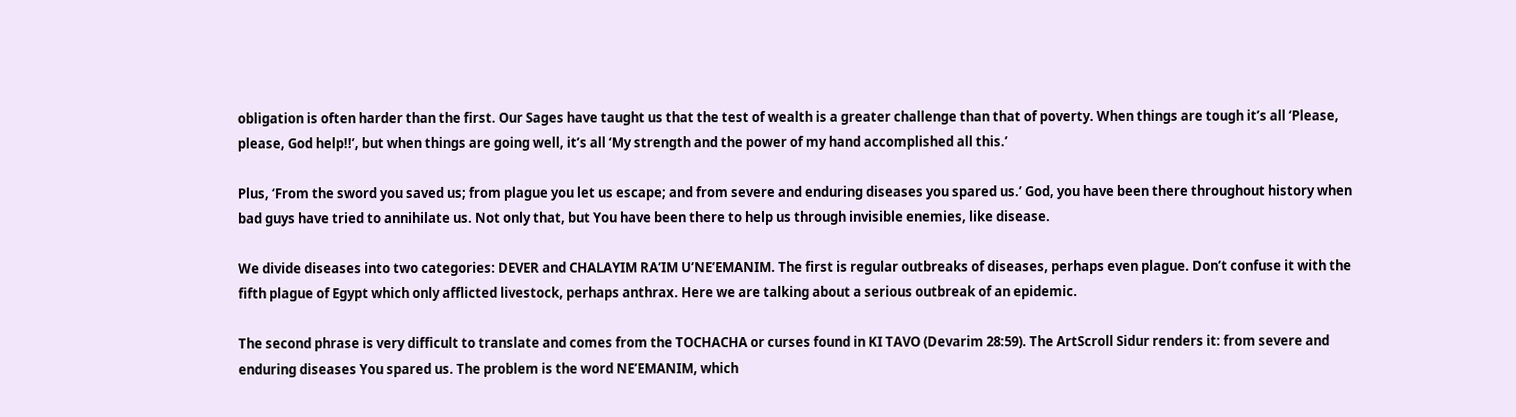obligation is often harder than the first. Our Sages have taught us that the test of wealth is a greater challenge than that of poverty. When things are tough it’s all ‘Please, please, God help!!’, but when things are going well, it’s all ‘My strength and the power of my hand accomplished all this.’

Plus, ‘From the sword you saved us; from plague you let us escape; and from severe and enduring diseases you spared us.’ God, you have been there throughout history when bad guys have tried to annihilate us. Not only that, but You have been there to help us through invisible enemies, like disease.

We divide diseases into two categories: DEVER and CHALAYIM RA’IM U’NE’EMANIM. The first is regular outbreaks of diseases, perhaps even plague. Don’t confuse it with the fifth plague of Egypt which only afflicted livestock, perhaps anthrax. Here we are talking about a serious outbreak of an epidemic.

The second phrase is very difficult to translate and comes from the TOCHACHA or curses found in KI TAVO (Devarim 28:59). The ArtScroll Sidur renders it: from severe and enduring diseases You spared us. The problem is the word NE’EMANIM, which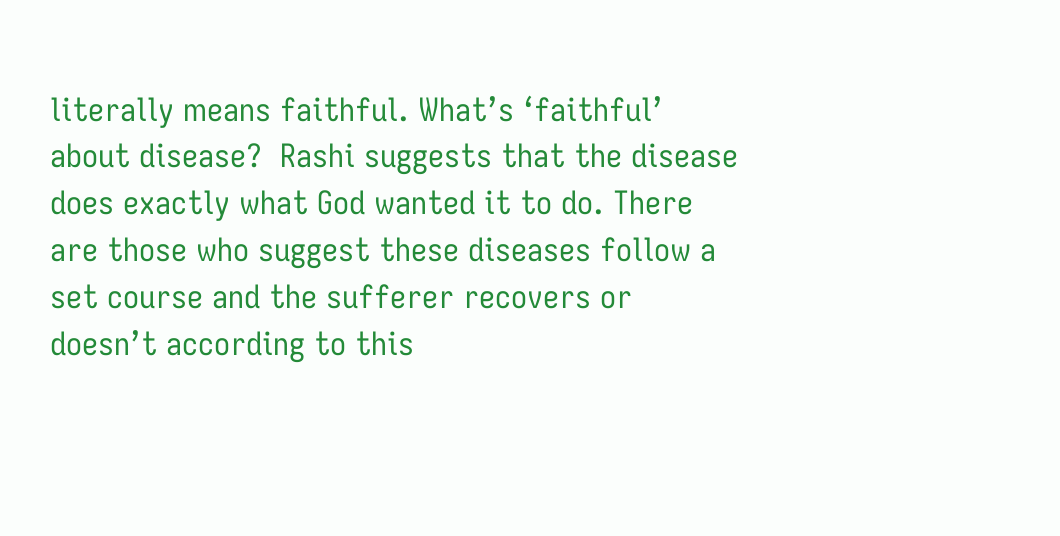literally means faithful. What’s ‘faithful’ about disease?  Rashi suggests that the disease does exactly what God wanted it to do. There are those who suggest these diseases follow a set course and the sufferer recovers or doesn’t according to this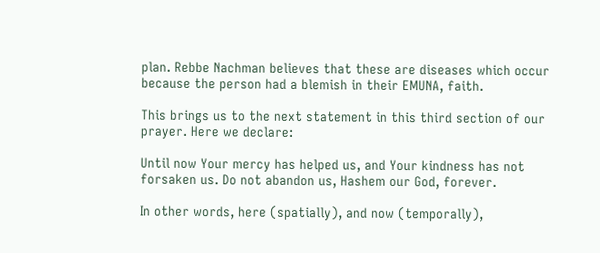plan. Rebbe Nachman believes that these are diseases which occur because the person had a blemish in their EMUNA, faith.

This brings us to the next statement in this third section of our prayer. Here we declare:

Until now Your mercy has helped us, and Your kindness has not forsaken us. Do not abandon us, Hashem our God, forever.

In other words, here (spatially), and now (temporally),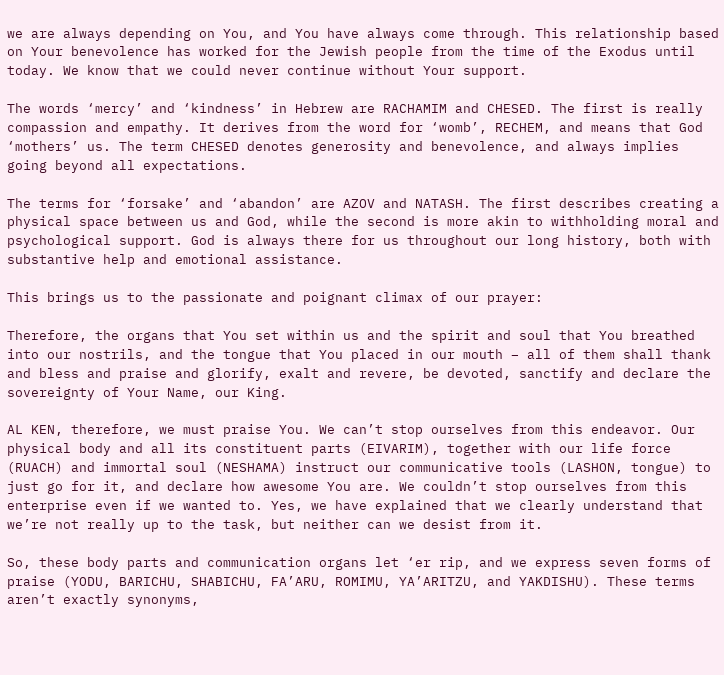we are always depending on You, and You have always come through. This relationship based on Your benevolence has worked for the Jewish people from the time of the Exodus until today. We know that we could never continue without Your support.

The words ‘mercy’ and ‘kindness’ in Hebrew are RACHAMIM and CHESED. The first is really compassion and empathy. It derives from the word for ‘womb’, RECHEM, and means that God ‘mothers’ us. The term CHESED denotes generosity and benevolence, and always implies going beyond all expectations.

The terms for ‘forsake’ and ‘abandon’ are AZOV and NATASH. The first describes creating a physical space between us and God, while the second is more akin to withholding moral and psychological support. God is always there for us throughout our long history, both with substantive help and emotional assistance.

This brings us to the passionate and poignant climax of our prayer:

Therefore, the organs that You set within us and the spirit and soul that You breathed into our nostrils, and the tongue that You placed in our mouth – all of them shall thank and bless and praise and glorify, exalt and revere, be devoted, sanctify and declare the sovereignty of Your Name, our King.

AL KEN, therefore, we must praise You. We can’t stop ourselves from this endeavor. Our physical body and all its constituent parts (EIVARIM), together with our life force (RUACH) and immortal soul (NESHAMA) instruct our communicative tools (LASHON, tongue) to just go for it, and declare how awesome You are. We couldn’t stop ourselves from this enterprise even if we wanted to. Yes, we have explained that we clearly understand that we’re not really up to the task, but neither can we desist from it.

So, these body parts and communication organs let ‘er rip, and we express seven forms of praise (YODU, BARICHU, SHABICHU, FA’ARU, ROMIMU, YA’ARITZU, and YAKDISHU). These terms aren’t exactly synonyms,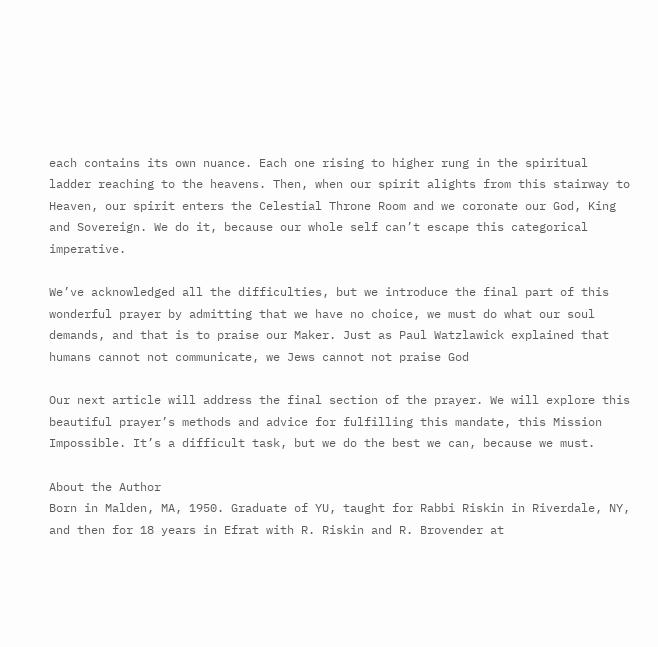each contains its own nuance. Each one rising to higher rung in the spiritual ladder reaching to the heavens. Then, when our spirit alights from this stairway to Heaven, our spirit enters the Celestial Throne Room and we coronate our God, King and Sovereign. We do it, because our whole self can’t escape this categorical imperative.

We’ve acknowledged all the difficulties, but we introduce the final part of this wonderful prayer by admitting that we have no choice, we must do what our soul demands, and that is to praise our Maker. Just as Paul Watzlawick explained that humans cannot not communicate, we Jews cannot not praise God

Our next article will address the final section of the prayer. We will explore this beautiful prayer’s methods and advice for fulfilling this mandate, this Mission Impossible. It’s a difficult task, but we do the best we can, because we must.

About the Author
Born in Malden, MA, 1950. Graduate of YU, taught for Rabbi Riskin in Riverdale, NY, and then for 18 years in Efrat with R. Riskin and R. Brovender at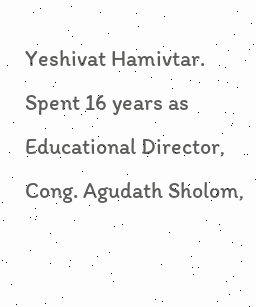Yeshivat Hamivtar. Spent 16 years as Educational Director, Cong. Agudath Sholom,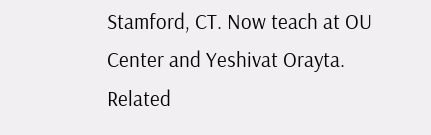Stamford, CT. Now teach at OU Center and Yeshivat Orayta.
Related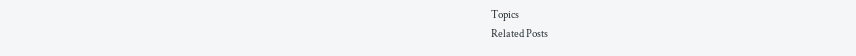Topics
Related Posts